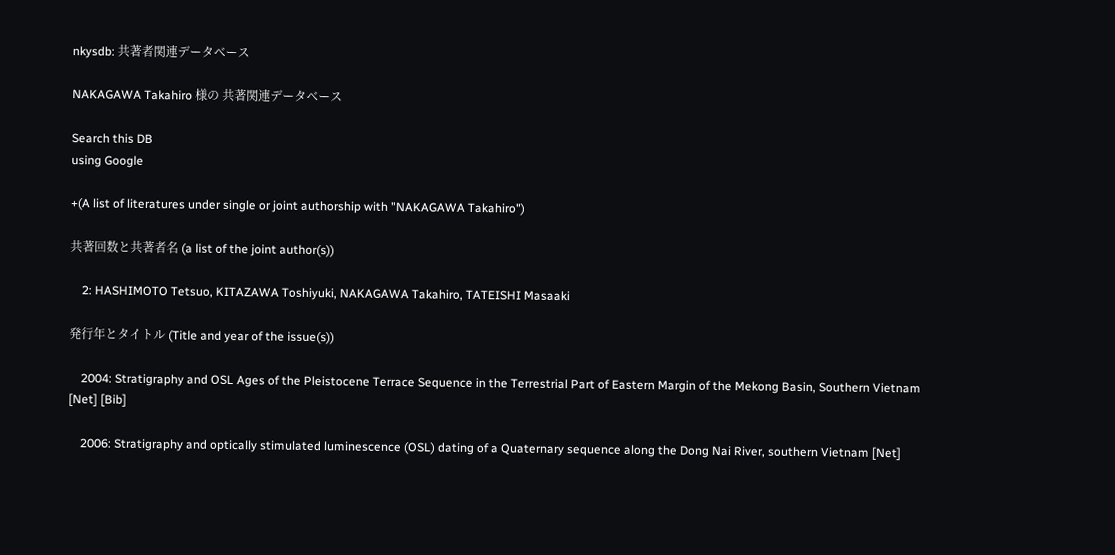nkysdb: 共著者関連データベース

NAKAGAWA Takahiro 様の 共著関連データベース

Search this DB
using Google

+(A list of literatures under single or joint authorship with "NAKAGAWA Takahiro")

共著回数と共著者名 (a list of the joint author(s))

    2: HASHIMOTO Tetsuo, KITAZAWA Toshiyuki, NAKAGAWA Takahiro, TATEISHI Masaaki

発行年とタイトル (Title and year of the issue(s))

    2004: Stratigraphy and OSL Ages of the Pleistocene Terrace Sequence in the Terrestrial Part of Eastern Margin of the Mekong Basin, Southern Vietnam [Net] [Bib]

    2006: Stratigraphy and optically stimulated luminescence (OSL) dating of a Quaternary sequence along the Dong Nai River, southern Vietnam [Net]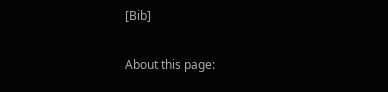[Bib]

About this page: